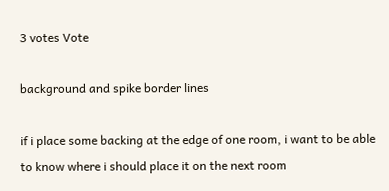3 votes Vote

background and spike border lines

if i place some backing at the edge of one room, i want to be able to know where i should place it on the next room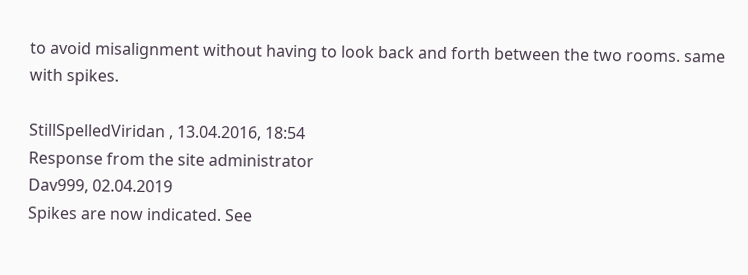to avoid misalignment without having to look back and forth between the two rooms. same with spikes.

StillSpelledViridan , 13.04.2016, 18:54
Response from the site administrator
Dav999, 02.04.2019
Spikes are now indicated. See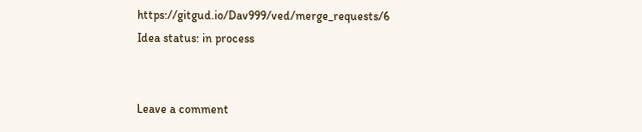https://gitgud.io/Dav999/ved/merge_requests/6
Idea status: in process


Leave a comment